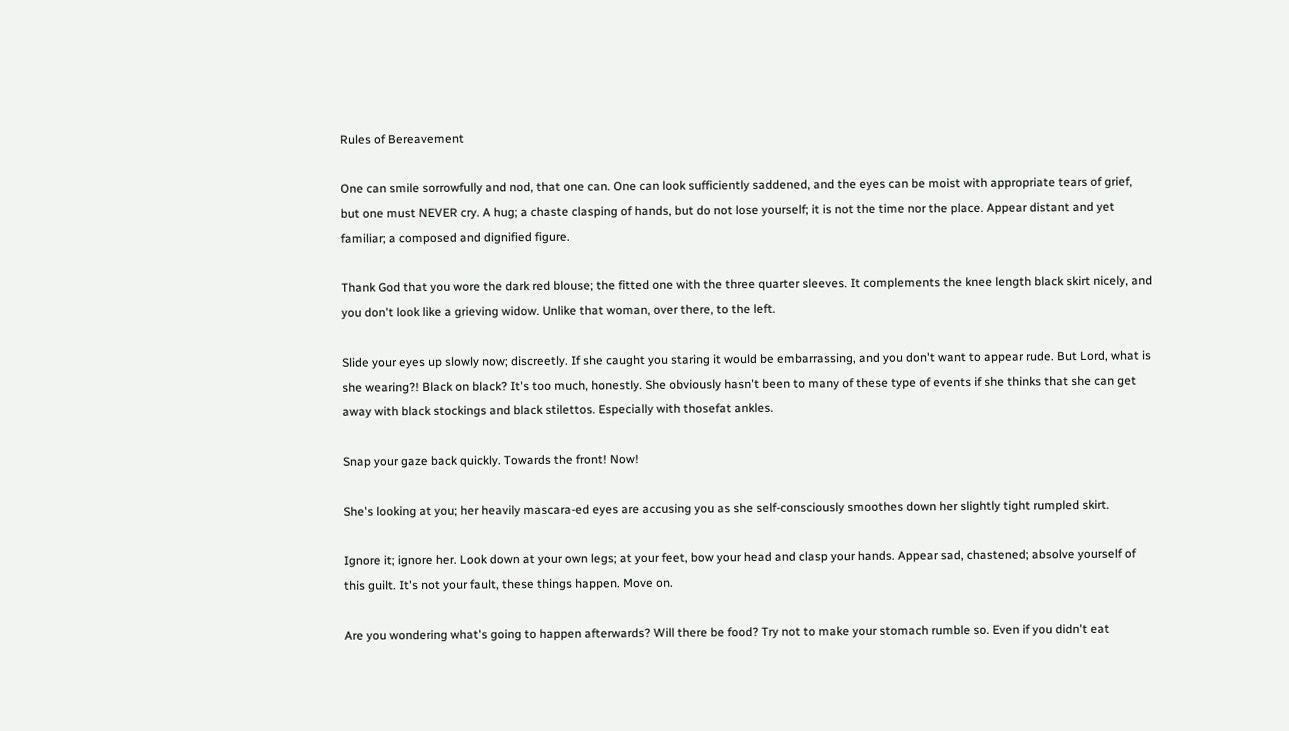Rules of Bereavement

One can smile sorrowfully and nod, that one can. One can look sufficiently saddened, and the eyes can be moist with appropriate tears of grief, but one must NEVER cry. A hug; a chaste clasping of hands, but do not lose yourself; it is not the time nor the place. Appear distant and yet familiar; a composed and dignified figure.

Thank God that you wore the dark red blouse; the fitted one with the three quarter sleeves. It complements the knee length black skirt nicely, and you don't look like a grieving widow. Unlike that woman, over there, to the left.

Slide your eyes up slowly now; discreetly. If she caught you staring it would be embarrassing, and you don't want to appear rude. But Lord, what is she wearing?! Black on black? It's too much, honestly. She obviously hasn't been to many of these type of events if she thinks that she can get away with black stockings and black stilettos. Especially with thosefat ankles.

Snap your gaze back quickly. Towards the front! Now!

She's looking at you; her heavily mascara-ed eyes are accusing you as she self-consciously smoothes down her slightly tight rumpled skirt.

Ignore it; ignore her. Look down at your own legs; at your feet, bow your head and clasp your hands. Appear sad, chastened; absolve yourself of this guilt. It's not your fault, these things happen. Move on.

Are you wondering what's going to happen afterwards? Will there be food? Try not to make your stomach rumble so. Even if you didn't eat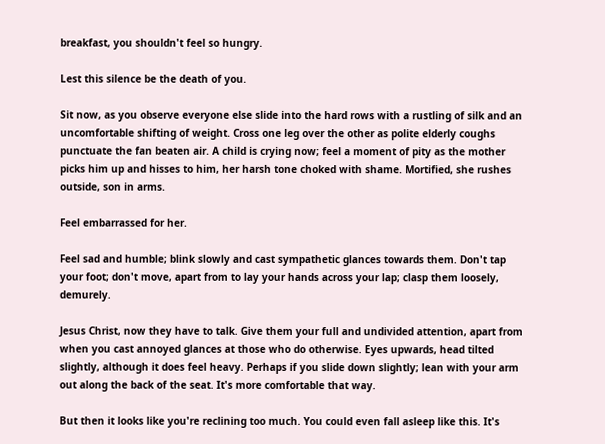breakfast, you shouldn't feel so hungry.

Lest this silence be the death of you.

Sit now, as you observe everyone else slide into the hard rows with a rustling of silk and an uncomfortable shifting of weight. Cross one leg over the other as polite elderly coughs punctuate the fan beaten air. A child is crying now; feel a moment of pity as the mother picks him up and hisses to him, her harsh tone choked with shame. Mortified, she rushes outside, son in arms.

Feel embarrassed for her.

Feel sad and humble; blink slowly and cast sympathetic glances towards them. Don't tap your foot; don't move, apart from to lay your hands across your lap; clasp them loosely, demurely.

Jesus Christ, now they have to talk. Give them your full and undivided attention, apart from when you cast annoyed glances at those who do otherwise. Eyes upwards, head tilted slightly, although it does feel heavy. Perhaps if you slide down slightly; lean with your arm out along the back of the seat. It's more comfortable that way.

But then it looks like you're reclining too much. You could even fall asleep like this. It's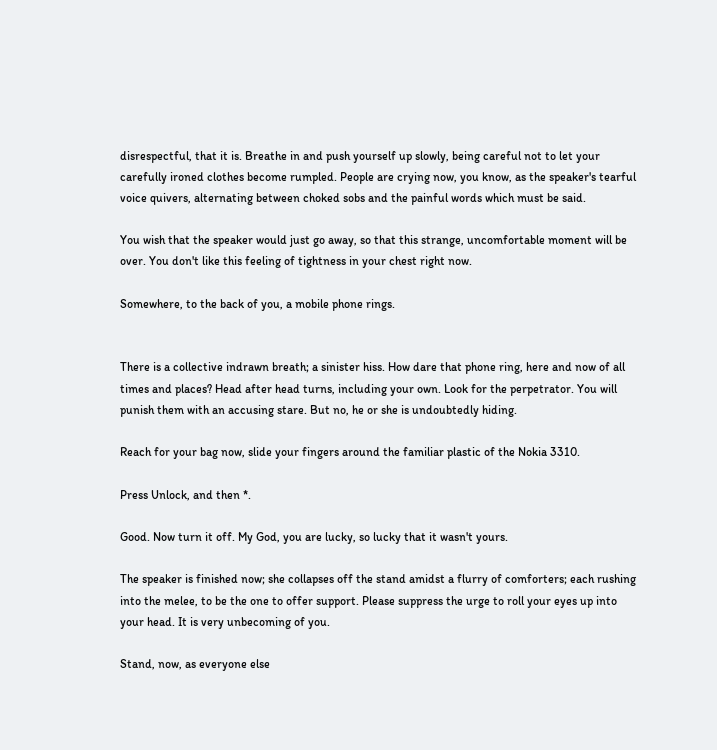disrespectful, that it is. Breathe in and push yourself up slowly, being careful not to let your carefully ironed clothes become rumpled. People are crying now, you know, as the speaker's tearful voice quivers, alternating between choked sobs and the painful words which must be said.

You wish that the speaker would just go away, so that this strange, uncomfortable moment will be over. You don't like this feeling of tightness in your chest right now.

Somewhere, to the back of you, a mobile phone rings.


There is a collective indrawn breath; a sinister hiss. How dare that phone ring, here and now of all times and places? Head after head turns, including your own. Look for the perpetrator. You will punish them with an accusing stare. But no, he or she is undoubtedly hiding.

Reach for your bag now, slide your fingers around the familiar plastic of the Nokia 3310.

Press Unlock, and then *.

Good. Now turn it off. My God, you are lucky, so lucky that it wasn't yours.

The speaker is finished now; she collapses off the stand amidst a flurry of comforters; each rushing into the melee, to be the one to offer support. Please suppress the urge to roll your eyes up into your head. It is very unbecoming of you.

Stand, now, as everyone else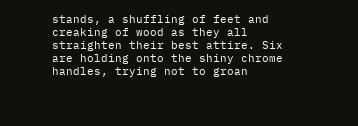stands, a shuffling of feet and creaking of wood as they all straighten their best attire. Six are holding onto the shiny chrome handles, trying not to groan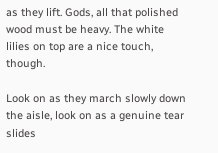as they lift. Gods, all that polished wood must be heavy. The white lilies on top are a nice touch, though.

Look on as they march slowly down the aisle, look on as a genuine tear slides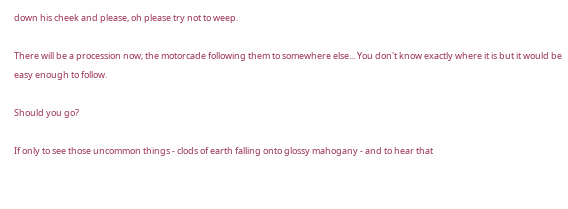down his cheek and please, oh please try not to weep.

There will be a procession now; the motorcade following them to somewhere else... You don't know exactly where it is but it would be easy enough to follow.

Should you go?

If only to see those uncommon things - clods of earth falling onto glossy mahogany - and to hear that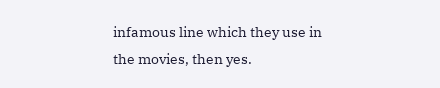infamous line which they use in the movies, then yes.